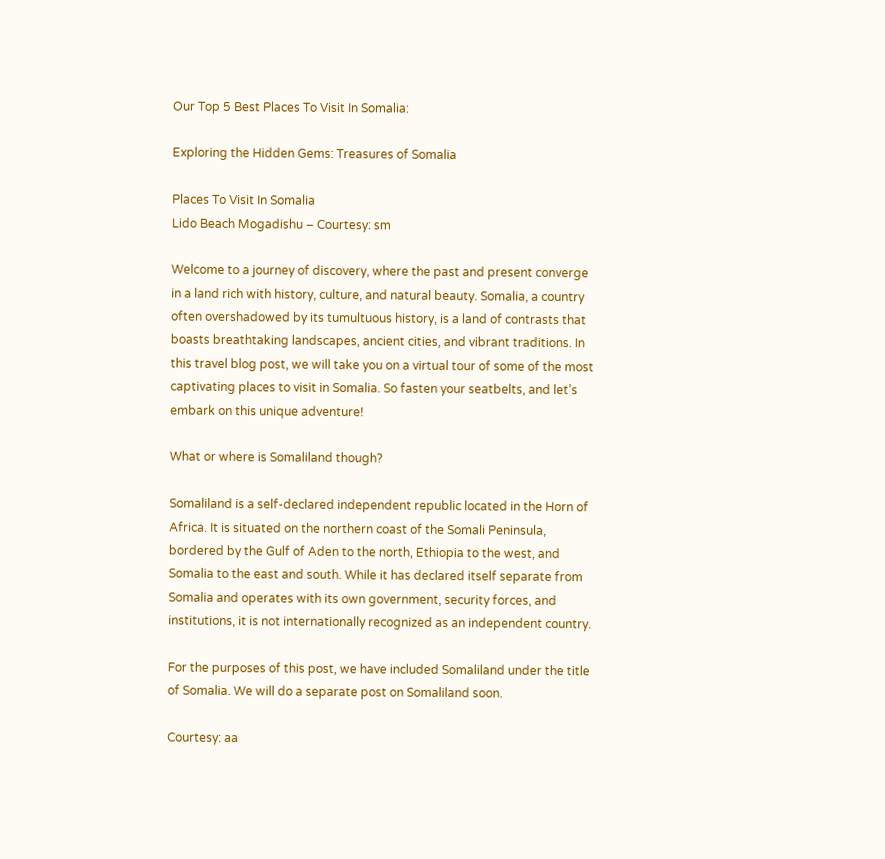Our Top 5 Best Places To Visit In Somalia:

Exploring the Hidden Gems: Treasures of Somalia

Places To Visit In Somalia
Lido Beach Mogadishu – Courtesy: sm

Welcome to a journey of discovery, where the past and present converge in a land rich with history, culture, and natural beauty. Somalia, a country often overshadowed by its tumultuous history, is a land of contrasts that boasts breathtaking landscapes, ancient cities, and vibrant traditions. In this travel blog post, we will take you on a virtual tour of some of the most captivating places to visit in Somalia. So fasten your seatbelts, and let’s embark on this unique adventure!

What or where is Somaliland though?

Somaliland is a self-declared independent republic located in the Horn of Africa. It is situated on the northern coast of the Somali Peninsula, bordered by the Gulf of Aden to the north, Ethiopia to the west, and Somalia to the east and south. While it has declared itself separate from Somalia and operates with its own government, security forces, and institutions, it is not internationally recognized as an independent country.

For the purposes of this post, we have included Somaliland under the title of Somalia. We will do a separate post on Somaliland soon.

Courtesy: aa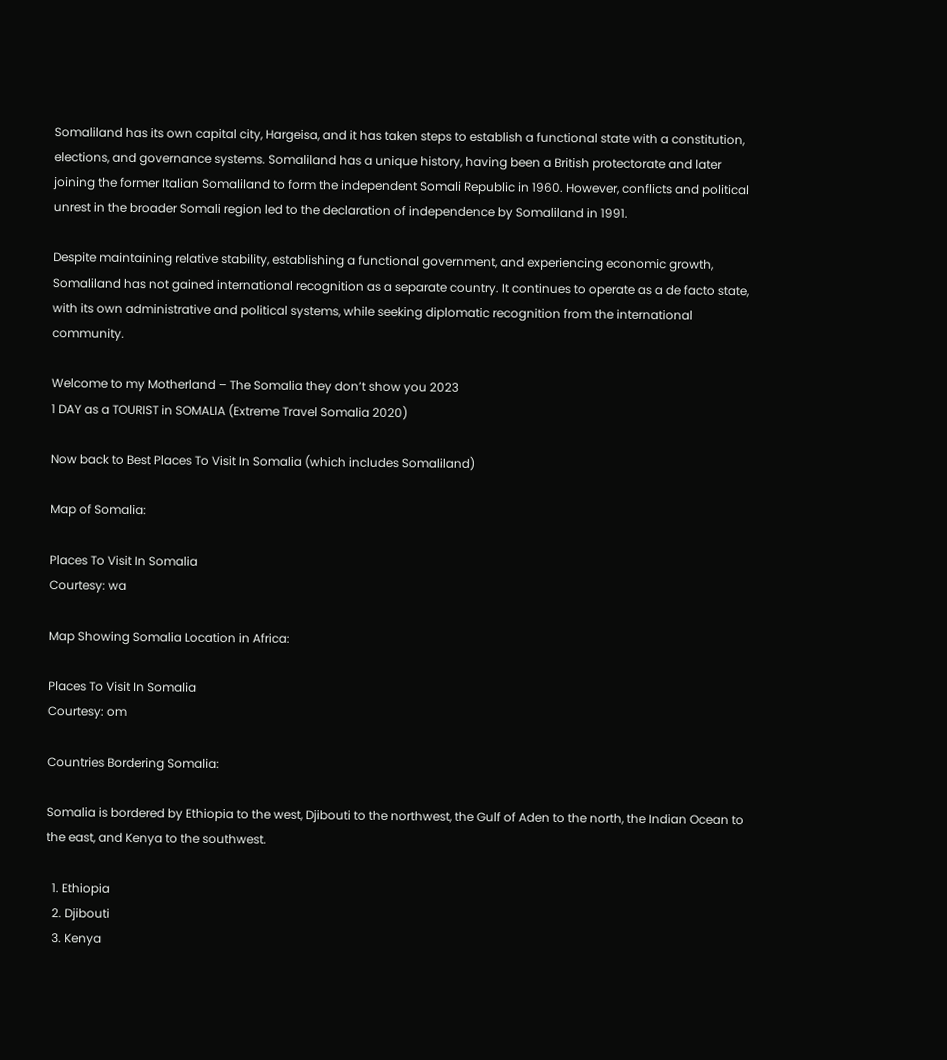Somaliland has its own capital city, Hargeisa, and it has taken steps to establish a functional state with a constitution, elections, and governance systems. Somaliland has a unique history, having been a British protectorate and later joining the former Italian Somaliland to form the independent Somali Republic in 1960. However, conflicts and political unrest in the broader Somali region led to the declaration of independence by Somaliland in 1991.

Despite maintaining relative stability, establishing a functional government, and experiencing economic growth, Somaliland has not gained international recognition as a separate country. It continues to operate as a de facto state, with its own administrative and political systems, while seeking diplomatic recognition from the international community.

Welcome to my Motherland – The Somalia they don’t show you 2023
1 DAY as a TOURIST in SOMALIA (Extreme Travel Somalia 2020)

Now back to Best Places To Visit In Somalia (which includes Somaliland)

Map of Somalia:

Places To Visit In Somalia
Courtesy: wa

Map Showing Somalia Location in Africa:

Places To Visit In Somalia
Courtesy: om

Countries Bordering Somalia:

Somalia is bordered by Ethiopia to the west, Djibouti to the northwest, the Gulf of Aden to the north, the Indian Ocean to the east, and Kenya to the southwest.

  1. Ethiopia
  2. Djibouti
  3. Kenya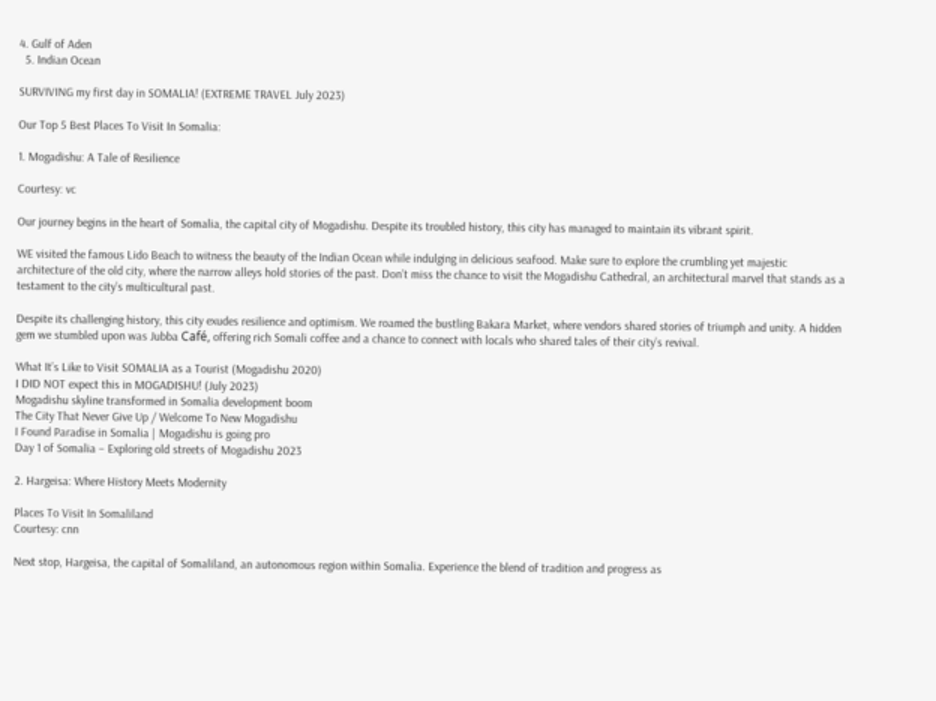4. Gulf of Aden
  5. Indian Ocean

SURVIVING my first day in SOMALIA! (EXTREME TRAVEL July 2023)

Our Top 5 Best Places To Visit In Somalia:

1. Mogadishu: A Tale of Resilience

Courtesy: vc

Our journey begins in the heart of Somalia, the capital city of Mogadishu. Despite its troubled history, this city has managed to maintain its vibrant spirit.

WE visited the famous Lido Beach to witness the beauty of the Indian Ocean while indulging in delicious seafood. Make sure to explore the crumbling yet majestic architecture of the old city, where the narrow alleys hold stories of the past. Don’t miss the chance to visit the Mogadishu Cathedral, an architectural marvel that stands as a testament to the city’s multicultural past.

Despite its challenging history, this city exudes resilience and optimism. We roamed the bustling Bakara Market, where vendors shared stories of triumph and unity. A hidden gem we stumbled upon was Jubba Café, offering rich Somali coffee and a chance to connect with locals who shared tales of their city’s revival.

What It’s Like to Visit SOMALIA as a Tourist (Mogadishu 2020)
I DID NOT expect this in MOGADISHU! (July 2023)
Mogadishu skyline transformed in Somalia development boom
The City That Never Give Up / Welcome To New Mogadishu
I Found Paradise in Somalia | Mogadishu is going pro
Day 1 of Somalia – Exploring old streets of Mogadishu 2023

2. Hargeisa: Where History Meets Modernity

Places To Visit In Somaliland
Courtesy: cnn

Next stop, Hargeisa, the capital of Somaliland, an autonomous region within Somalia. Experience the blend of tradition and progress as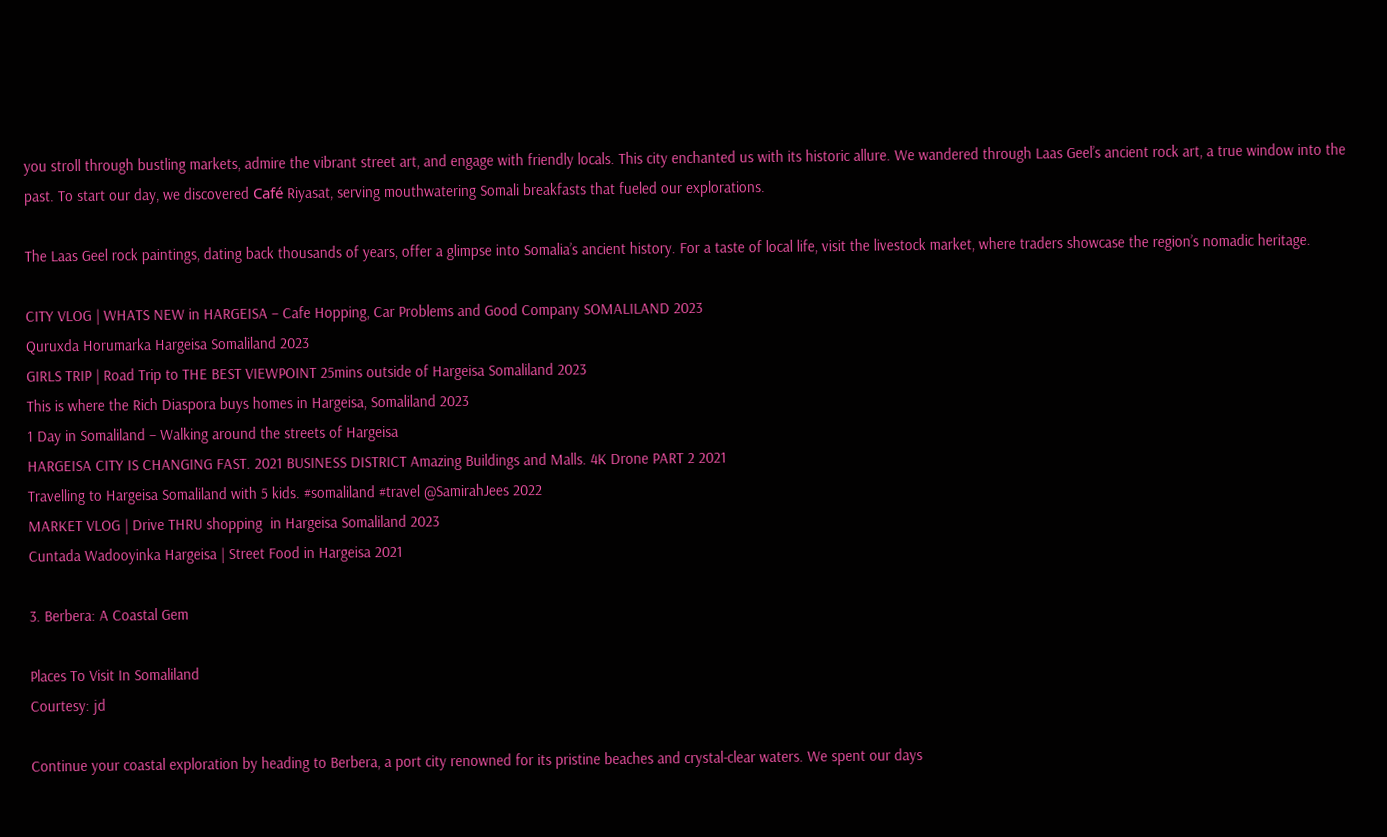you stroll through bustling markets, admire the vibrant street art, and engage with friendly locals. This city enchanted us with its historic allure. We wandered through Laas Geel’s ancient rock art, a true window into the past. To start our day, we discovered Café Riyasat, serving mouthwatering Somali breakfasts that fueled our explorations.

The Laas Geel rock paintings, dating back thousands of years, offer a glimpse into Somalia’s ancient history. For a taste of local life, visit the livestock market, where traders showcase the region’s nomadic heritage.

CITY VLOG | WHATS NEW in HARGEISA – Cafe Hopping, Car Problems and Good Company SOMALILAND 2023
Quruxda Horumarka Hargeisa Somaliland 2023
GIRLS TRIP | Road Trip to THE BEST VIEWPOINT 25mins outside of Hargeisa Somaliland 2023
This is where the Rich Diaspora buys homes in Hargeisa, Somaliland 2023
1 Day in Somaliland – Walking around the streets of Hargeisa
HARGEISA CITY IS CHANGING FAST. 2021 BUSINESS DISTRICT Amazing Buildings and Malls. 4K Drone PART 2 2021
Travelling to Hargeisa Somaliland with 5 kids. #somaliland #travel @SamirahJees 2022
MARKET VLOG | Drive THRU shopping  in Hargeisa Somaliland 2023
Cuntada Wadooyinka Hargeisa | Street Food in Hargeisa 2021

3. Berbera: A Coastal Gem

Places To Visit In Somaliland
Courtesy: jd

Continue your coastal exploration by heading to Berbera, a port city renowned for its pristine beaches and crystal-clear waters. We spent our days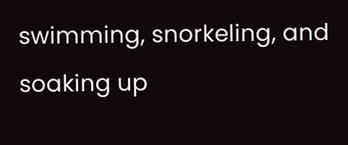swimming, snorkeling, and soaking up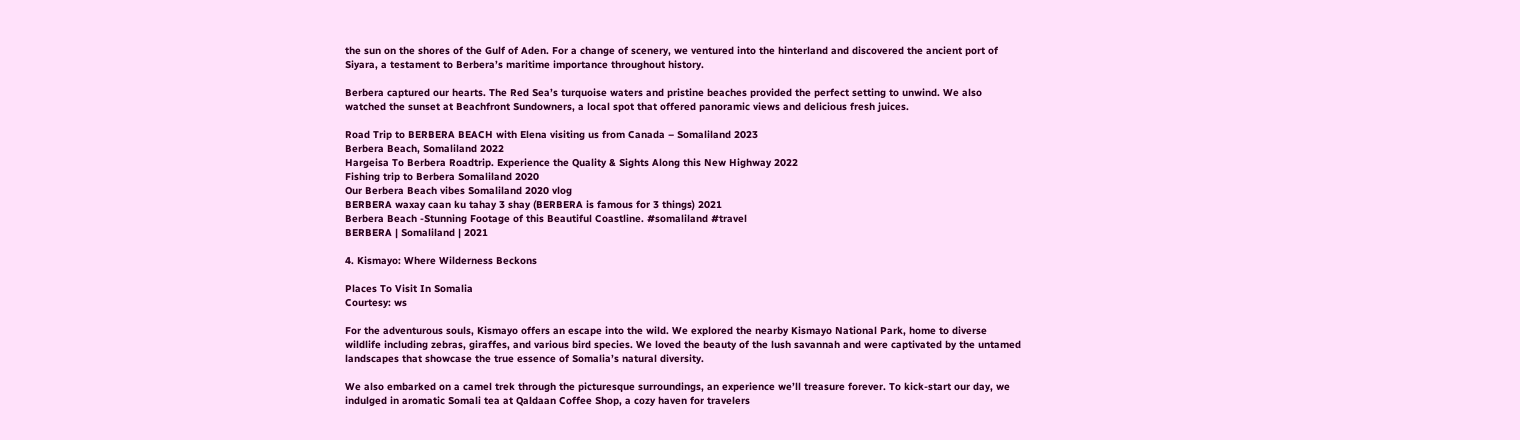the sun on the shores of the Gulf of Aden. For a change of scenery, we ventured into the hinterland and discovered the ancient port of Siyara, a testament to Berbera’s maritime importance throughout history.

Berbera captured our hearts. The Red Sea’s turquoise waters and pristine beaches provided the perfect setting to unwind. We also watched the sunset at Beachfront Sundowners, a local spot that offered panoramic views and delicious fresh juices.

Road Trip to BERBERA BEACH with Elena visiting us from Canada – Somaliland 2023
Berbera Beach, Somaliland 2022
Hargeisa To Berbera Roadtrip. Experience the Quality & Sights Along this New Highway 2022
Fishing trip to Berbera Somaliland 2020
Our Berbera Beach vibes Somaliland 2020 vlog
BERBERA waxay caan ku tahay 3 shay (BERBERA is famous for 3 things) 2021
Berbera Beach -Stunning Footage of this Beautiful Coastline. #somaliland #travel
BERBERA | Somaliland | 2021

4. Kismayo: Where Wilderness Beckons

Places To Visit In Somalia
Courtesy: ws

For the adventurous souls, Kismayo offers an escape into the wild. We explored the nearby Kismayo National Park, home to diverse wildlife including zebras, giraffes, and various bird species. We loved the beauty of the lush savannah and were captivated by the untamed landscapes that showcase the true essence of Somalia’s natural diversity.

We also embarked on a camel trek through the picturesque surroundings, an experience we’ll treasure forever. To kick-start our day, we indulged in aromatic Somali tea at Qaldaan Coffee Shop, a cozy haven for travelers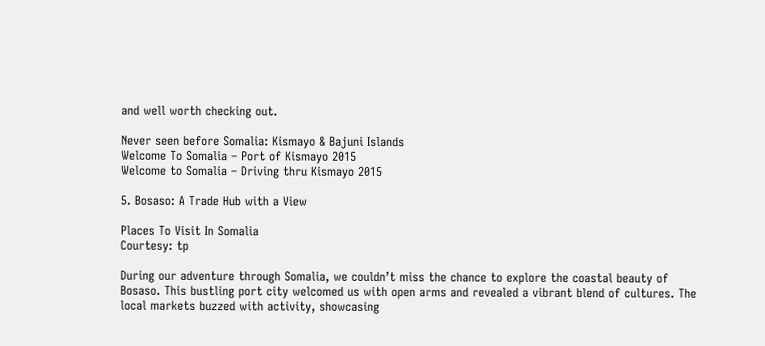and well worth checking out.

Never seen before Somalia: Kismayo & Bajuni Islands
Welcome To Somalia – Port of Kismayo 2015
Welcome to Somalia – Driving thru Kismayo 2015

5. Bosaso: A Trade Hub with a View

Places To Visit In Somalia
Courtesy: tp

During our adventure through Somalia, we couldn’t miss the chance to explore the coastal beauty of Bosaso. This bustling port city welcomed us with open arms and revealed a vibrant blend of cultures. The local markets buzzed with activity, showcasing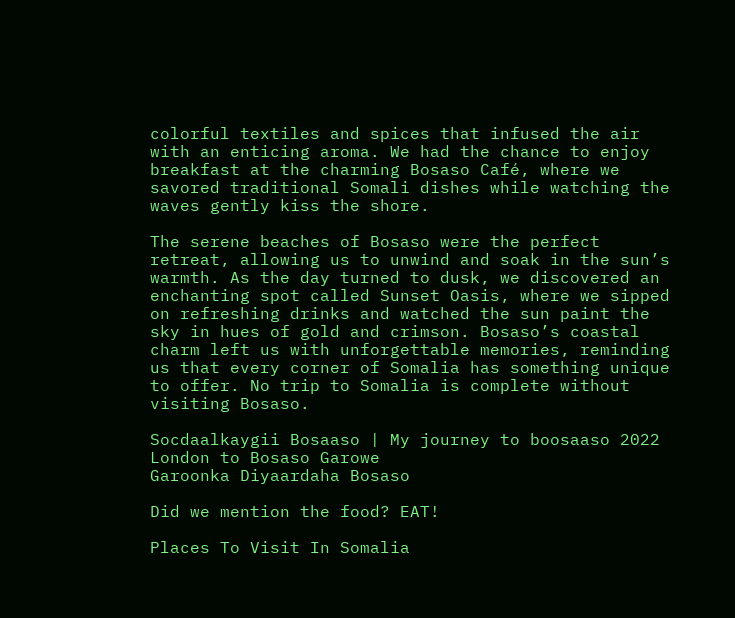colorful textiles and spices that infused the air with an enticing aroma. We had the chance to enjoy breakfast at the charming Bosaso Café, where we savored traditional Somali dishes while watching the waves gently kiss the shore.

The serene beaches of Bosaso were the perfect retreat, allowing us to unwind and soak in the sun’s warmth. As the day turned to dusk, we discovered an enchanting spot called Sunset Oasis, where we sipped on refreshing drinks and watched the sun paint the sky in hues of gold and crimson. Bosaso’s coastal charm left us with unforgettable memories, reminding us that every corner of Somalia has something unique to offer. No trip to Somalia is complete without visiting Bosaso.

Socdaalkaygii Bosaaso | My journey to boosaaso 2022
London to Bosaso Garowe
Garoonka Diyaardaha Bosaso

Did we mention the food? EAT!

Places To Visit In Somalia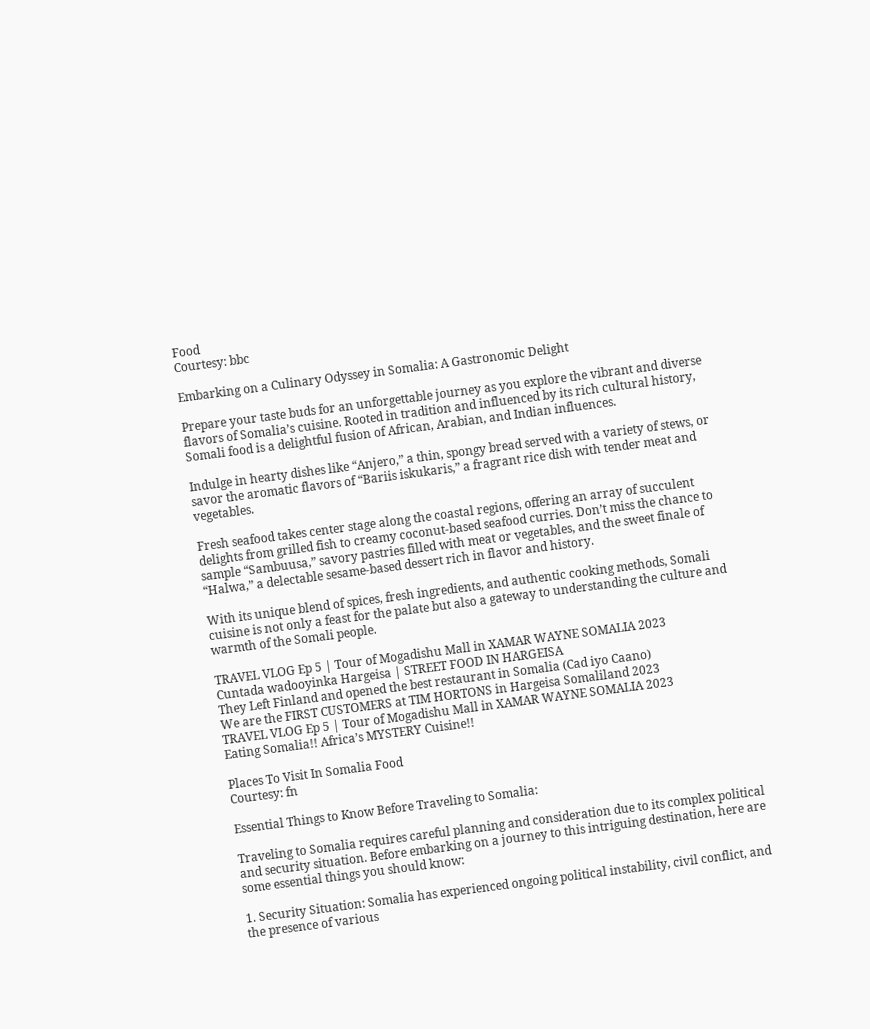Food
Courtesy: bbc

Embarking on a Culinary Odyssey in Somalia: A Gastronomic Delight

Prepare your taste buds for an unforgettable journey as you explore the vibrant and diverse flavors of Somalia’s cuisine. Rooted in tradition and influenced by its rich cultural history, Somali food is a delightful fusion of African, Arabian, and Indian influences.

Indulge in hearty dishes like “Anjero,” a thin, spongy bread served with a variety of stews, or savor the aromatic flavors of “Bariis iskukaris,” a fragrant rice dish with tender meat and vegetables.

Fresh seafood takes center stage along the coastal regions, offering an array of succulent delights from grilled fish to creamy coconut-based seafood curries. Don’t miss the chance to sample “Sambuusa,” savory pastries filled with meat or vegetables, and the sweet finale of “Halwa,” a delectable sesame-based dessert rich in flavor and history.

With its unique blend of spices, fresh ingredients, and authentic cooking methods, Somali cuisine is not only a feast for the palate but also a gateway to understanding the culture and warmth of the Somali people.

TRAVEL VLOG Ep 5 | Tour of Mogadishu Mall in XAMAR WAYNE SOMALIA 2023
Cuntada wadooyinka Hargeisa | STREET FOOD IN HARGEISA
They Left Finland and opened the best restaurant in Somalia (Cad iyo Caano)
We are the FIRST CUSTOMERS at TIM HORTONS in Hargeisa Somaliland 2023
TRAVEL VLOG Ep 5 | Tour of Mogadishu Mall in XAMAR WAYNE SOMALIA 2023
Eating Somalia!! Africa’s MYSTERY Cuisine!!

Places To Visit In Somalia Food
Courtesy: fn

Essential Things to Know Before Traveling to Somalia:

Traveling to Somalia requires careful planning and consideration due to its complex political and security situation. Before embarking on a journey to this intriguing destination, here are some essential things you should know:

1. Security Situation: Somalia has experienced ongoing political instability, civil conflict, and the presence of various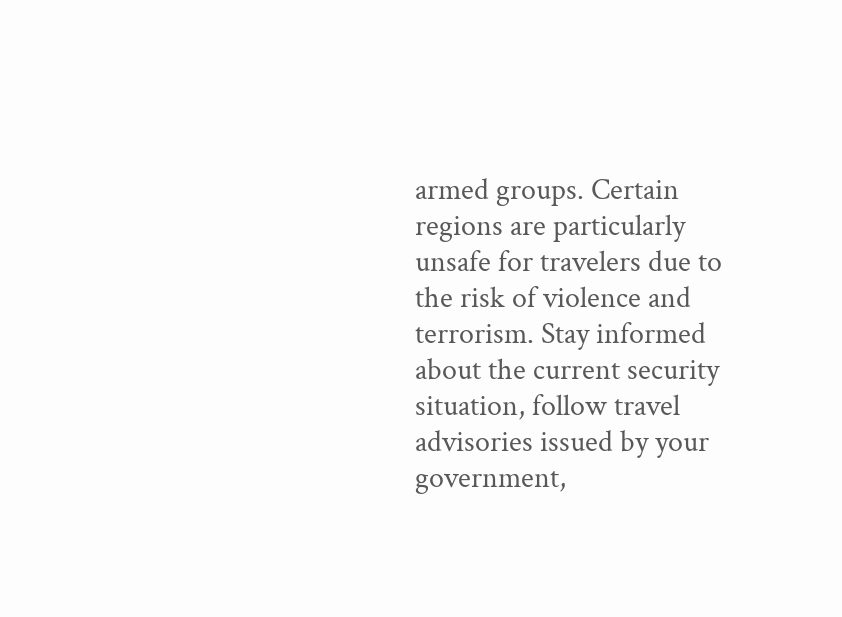armed groups. Certain regions are particularly unsafe for travelers due to the risk of violence and terrorism. Stay informed about the current security situation, follow travel advisories issued by your government,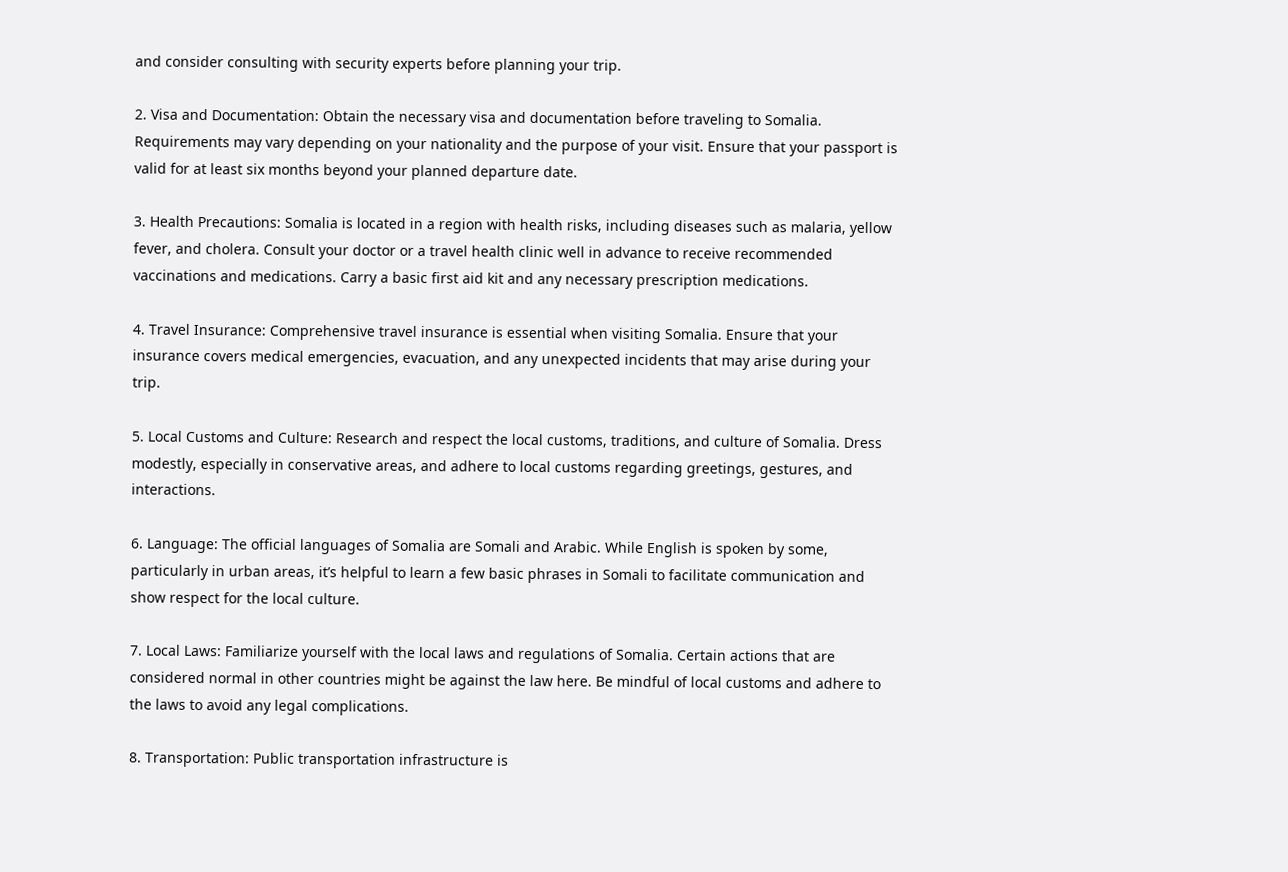and consider consulting with security experts before planning your trip.

2. Visa and Documentation: Obtain the necessary visa and documentation before traveling to Somalia. Requirements may vary depending on your nationality and the purpose of your visit. Ensure that your passport is valid for at least six months beyond your planned departure date.

3. Health Precautions: Somalia is located in a region with health risks, including diseases such as malaria, yellow fever, and cholera. Consult your doctor or a travel health clinic well in advance to receive recommended vaccinations and medications. Carry a basic first aid kit and any necessary prescription medications.

4. Travel Insurance: Comprehensive travel insurance is essential when visiting Somalia. Ensure that your insurance covers medical emergencies, evacuation, and any unexpected incidents that may arise during your trip.

5. Local Customs and Culture: Research and respect the local customs, traditions, and culture of Somalia. Dress modestly, especially in conservative areas, and adhere to local customs regarding greetings, gestures, and interactions.

6. Language: The official languages of Somalia are Somali and Arabic. While English is spoken by some, particularly in urban areas, it’s helpful to learn a few basic phrases in Somali to facilitate communication and show respect for the local culture.

7. Local Laws: Familiarize yourself with the local laws and regulations of Somalia. Certain actions that are considered normal in other countries might be against the law here. Be mindful of local customs and adhere to the laws to avoid any legal complications.

8. Transportation: Public transportation infrastructure is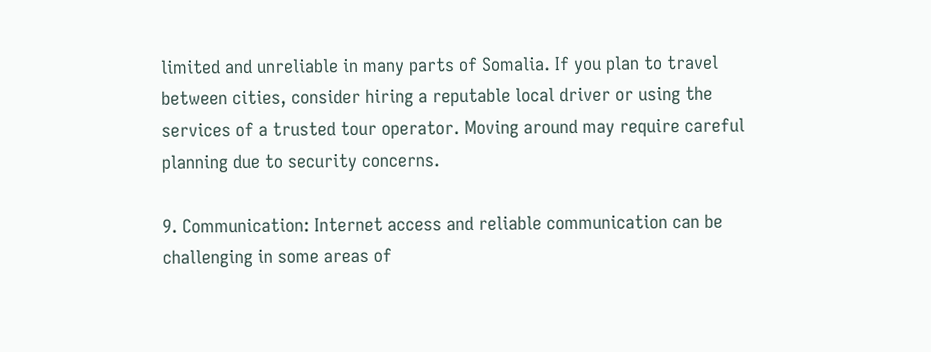limited and unreliable in many parts of Somalia. If you plan to travel between cities, consider hiring a reputable local driver or using the services of a trusted tour operator. Moving around may require careful planning due to security concerns.

9. Communication: Internet access and reliable communication can be challenging in some areas of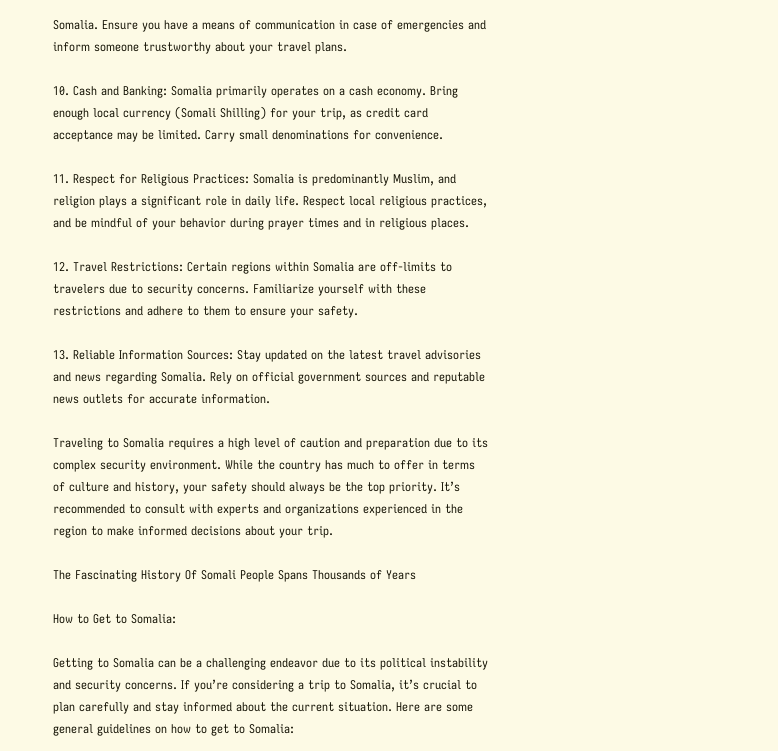Somalia. Ensure you have a means of communication in case of emergencies and inform someone trustworthy about your travel plans.

10. Cash and Banking: Somalia primarily operates on a cash economy. Bring enough local currency (Somali Shilling) for your trip, as credit card acceptance may be limited. Carry small denominations for convenience.

11. Respect for Religious Practices: Somalia is predominantly Muslim, and religion plays a significant role in daily life. Respect local religious practices, and be mindful of your behavior during prayer times and in religious places.

12. Travel Restrictions: Certain regions within Somalia are off-limits to travelers due to security concerns. Familiarize yourself with these restrictions and adhere to them to ensure your safety.

13. Reliable Information Sources: Stay updated on the latest travel advisories and news regarding Somalia. Rely on official government sources and reputable news outlets for accurate information.

Traveling to Somalia requires a high level of caution and preparation due to its complex security environment. While the country has much to offer in terms of culture and history, your safety should always be the top priority. It’s recommended to consult with experts and organizations experienced in the region to make informed decisions about your trip.

The Fascinating History Of Somali People Spans Thousands of Years

How to Get to Somalia:

Getting to Somalia can be a challenging endeavor due to its political instability and security concerns. If you’re considering a trip to Somalia, it’s crucial to plan carefully and stay informed about the current situation. Here are some general guidelines on how to get to Somalia: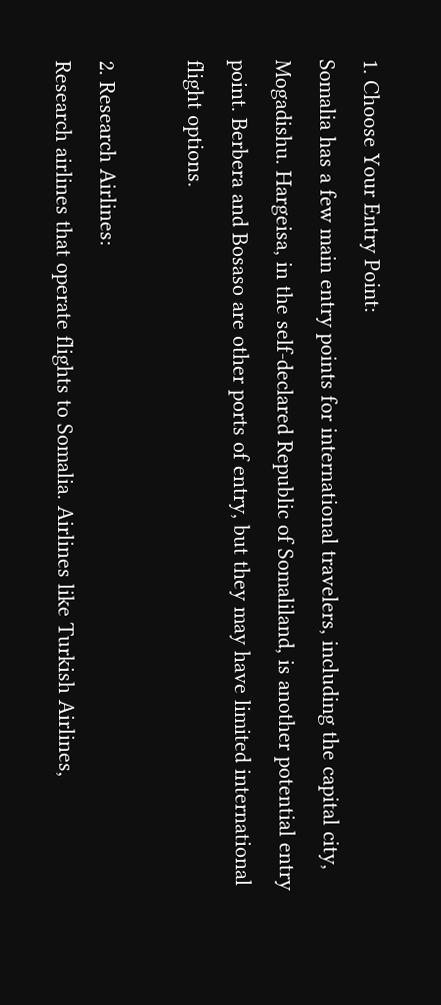1. Choose Your Entry Point:
Somalia has a few main entry points for international travelers, including the capital city, Mogadishu. Hargeisa, in the self-declared Republic of Somaliland, is another potential entry point. Berbera and Bosaso are other ports of entry, but they may have limited international flight options.

2. Research Airlines:
Research airlines that operate flights to Somalia. Airlines like Turkish Airlines,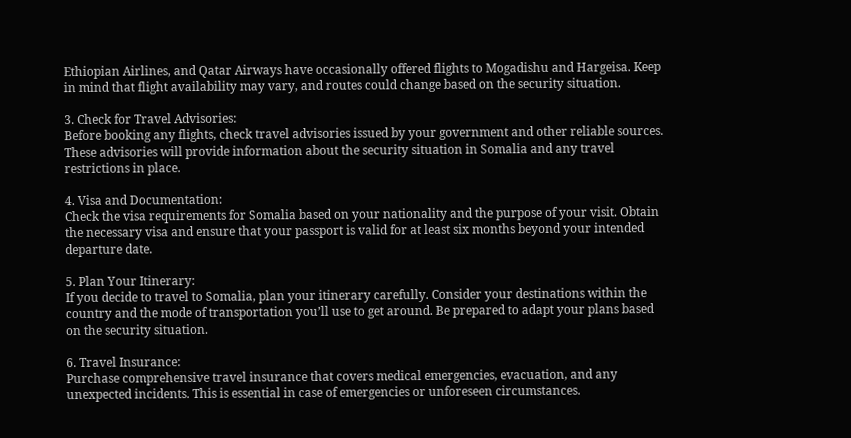Ethiopian Airlines, and Qatar Airways have occasionally offered flights to Mogadishu and Hargeisa. Keep in mind that flight availability may vary, and routes could change based on the security situation.

3. Check for Travel Advisories:
Before booking any flights, check travel advisories issued by your government and other reliable sources. These advisories will provide information about the security situation in Somalia and any travel restrictions in place.

4. Visa and Documentation:
Check the visa requirements for Somalia based on your nationality and the purpose of your visit. Obtain the necessary visa and ensure that your passport is valid for at least six months beyond your intended departure date.

5. Plan Your Itinerary:
If you decide to travel to Somalia, plan your itinerary carefully. Consider your destinations within the country and the mode of transportation you’ll use to get around. Be prepared to adapt your plans based on the security situation.

6. Travel Insurance:
Purchase comprehensive travel insurance that covers medical emergencies, evacuation, and any unexpected incidents. This is essential in case of emergencies or unforeseen circumstances.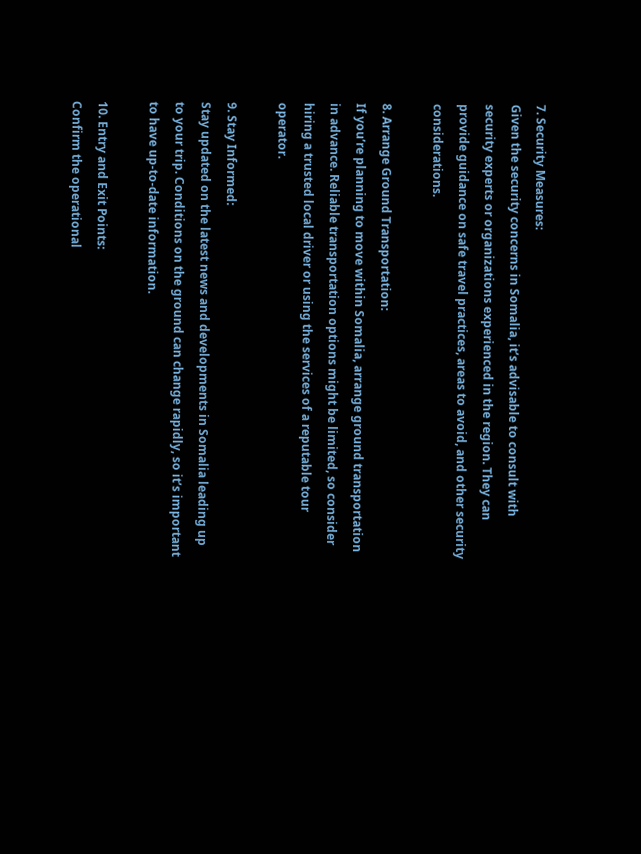7. Security Measures:
Given the security concerns in Somalia, it’s advisable to consult with security experts or organizations experienced in the region. They can provide guidance on safe travel practices, areas to avoid, and other security considerations.

8. Arrange Ground Transportation:
If you’re planning to move within Somalia, arrange ground transportation in advance. Reliable transportation options might be limited, so consider hiring a trusted local driver or using the services of a reputable tour operator.

9. Stay Informed:
Stay updated on the latest news and developments in Somalia leading up to your trip. Conditions on the ground can change rapidly, so it’s important to have up-to-date information.

10. Entry and Exit Points:
Confirm the operational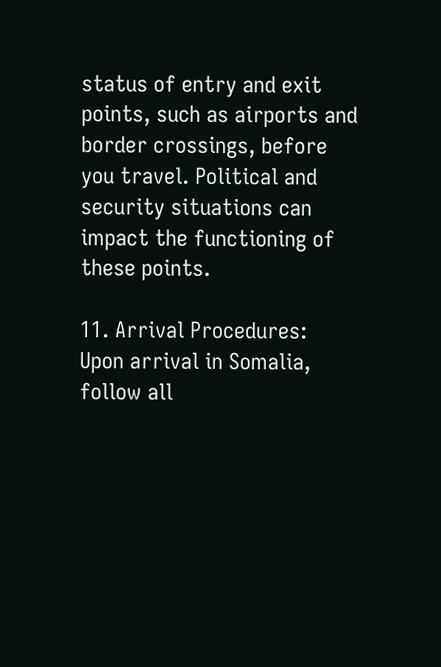status of entry and exit points, such as airports and border crossings, before you travel. Political and security situations can impact the functioning of these points.

11. Arrival Procedures:
Upon arrival in Somalia, follow all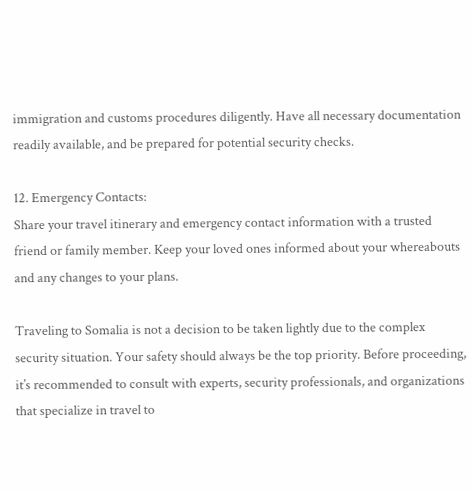immigration and customs procedures diligently. Have all necessary documentation readily available, and be prepared for potential security checks.

12. Emergency Contacts:
Share your travel itinerary and emergency contact information with a trusted friend or family member. Keep your loved ones informed about your whereabouts and any changes to your plans.

Traveling to Somalia is not a decision to be taken lightly due to the complex security situation. Your safety should always be the top priority. Before proceeding, it’s recommended to consult with experts, security professionals, and organizations that specialize in travel to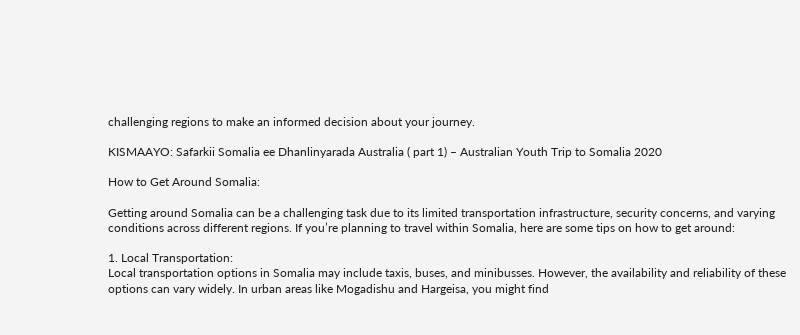challenging regions to make an informed decision about your journey.

KISMAAYO: Safarkii Somalia ee Dhanlinyarada Australia ( part 1) – Australian Youth Trip to Somalia 2020

How to Get Around Somalia:

Getting around Somalia can be a challenging task due to its limited transportation infrastructure, security concerns, and varying conditions across different regions. If you’re planning to travel within Somalia, here are some tips on how to get around:

1. Local Transportation:
Local transportation options in Somalia may include taxis, buses, and minibusses. However, the availability and reliability of these options can vary widely. In urban areas like Mogadishu and Hargeisa, you might find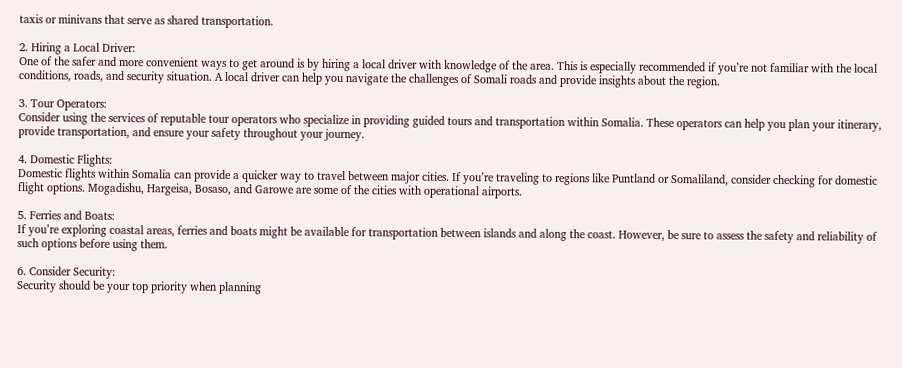taxis or minivans that serve as shared transportation.

2. Hiring a Local Driver:
One of the safer and more convenient ways to get around is by hiring a local driver with knowledge of the area. This is especially recommended if you’re not familiar with the local conditions, roads, and security situation. A local driver can help you navigate the challenges of Somali roads and provide insights about the region.

3. Tour Operators:
Consider using the services of reputable tour operators who specialize in providing guided tours and transportation within Somalia. These operators can help you plan your itinerary, provide transportation, and ensure your safety throughout your journey.

4. Domestic Flights:
Domestic flights within Somalia can provide a quicker way to travel between major cities. If you’re traveling to regions like Puntland or Somaliland, consider checking for domestic flight options. Mogadishu, Hargeisa, Bosaso, and Garowe are some of the cities with operational airports.

5. Ferries and Boats:
If you’re exploring coastal areas, ferries and boats might be available for transportation between islands and along the coast. However, be sure to assess the safety and reliability of such options before using them.

6. Consider Security:
Security should be your top priority when planning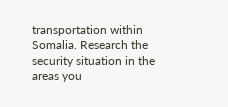transportation within Somalia. Research the security situation in the areas you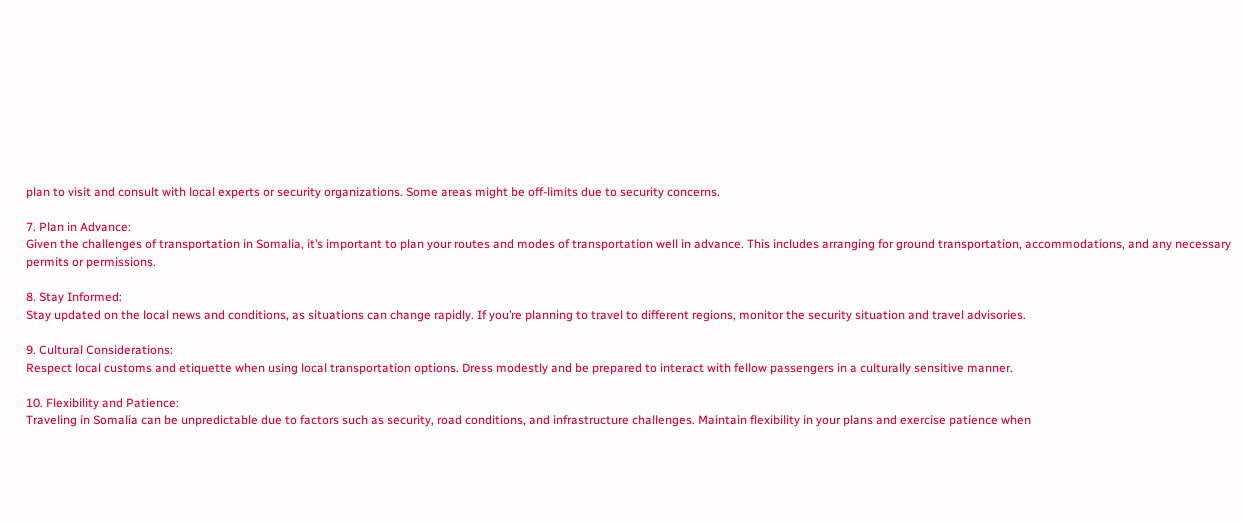plan to visit and consult with local experts or security organizations. Some areas might be off-limits due to security concerns.

7. Plan in Advance:
Given the challenges of transportation in Somalia, it’s important to plan your routes and modes of transportation well in advance. This includes arranging for ground transportation, accommodations, and any necessary permits or permissions.

8. Stay Informed:
Stay updated on the local news and conditions, as situations can change rapidly. If you’re planning to travel to different regions, monitor the security situation and travel advisories.

9. Cultural Considerations:
Respect local customs and etiquette when using local transportation options. Dress modestly and be prepared to interact with fellow passengers in a culturally sensitive manner.

10. Flexibility and Patience:
Traveling in Somalia can be unpredictable due to factors such as security, road conditions, and infrastructure challenges. Maintain flexibility in your plans and exercise patience when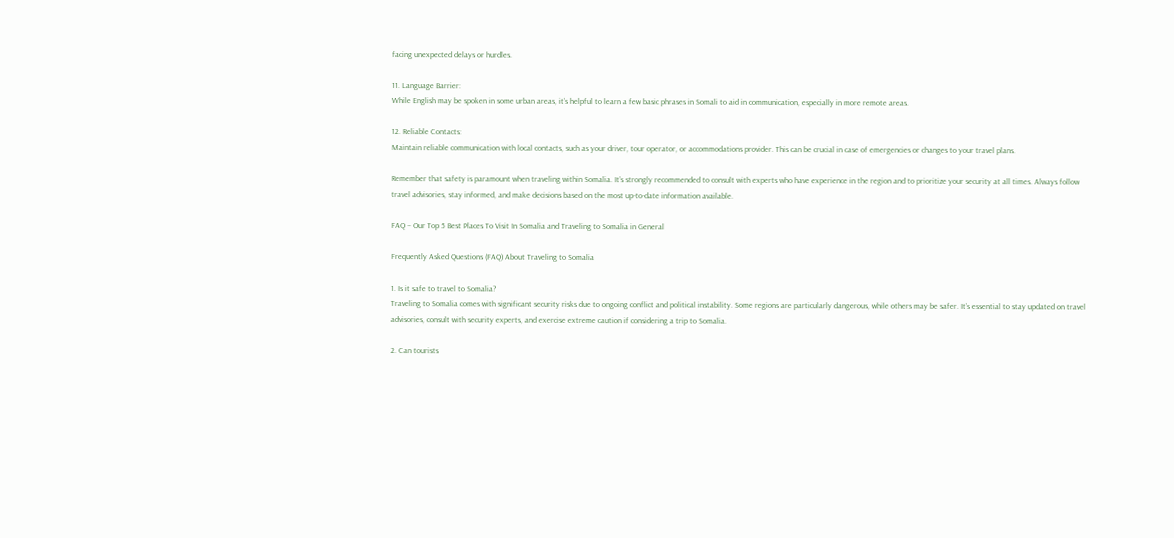facing unexpected delays or hurdles.

11. Language Barrier:
While English may be spoken in some urban areas, it’s helpful to learn a few basic phrases in Somali to aid in communication, especially in more remote areas.

12. Reliable Contacts:
Maintain reliable communication with local contacts, such as your driver, tour operator, or accommodations provider. This can be crucial in case of emergencies or changes to your travel plans.

Remember that safety is paramount when traveling within Somalia. It’s strongly recommended to consult with experts who have experience in the region and to prioritize your security at all times. Always follow travel advisories, stay informed, and make decisions based on the most up-to-date information available.

FAQ – Our Top 5 Best Places To Visit In Somalia and Traveling to Somalia in General

Frequently Asked Questions (FAQ) About Traveling to Somalia

1. Is it safe to travel to Somalia?
Traveling to Somalia comes with significant security risks due to ongoing conflict and political instability. Some regions are particularly dangerous, while others may be safer. It’s essential to stay updated on travel advisories, consult with security experts, and exercise extreme caution if considering a trip to Somalia.

2. Can tourists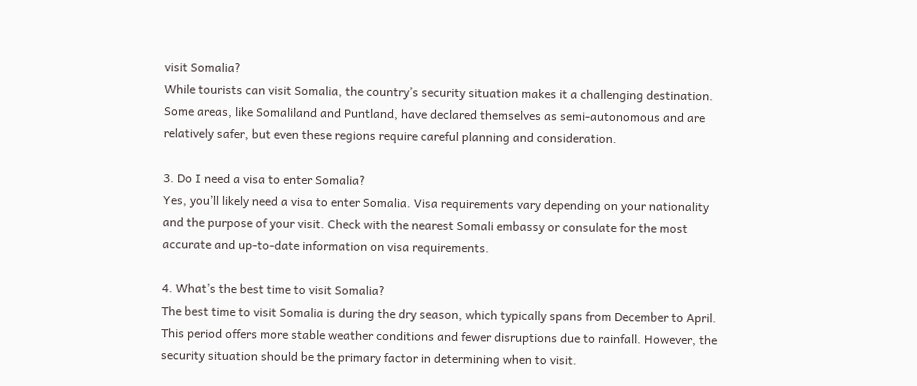visit Somalia?
While tourists can visit Somalia, the country’s security situation makes it a challenging destination. Some areas, like Somaliland and Puntland, have declared themselves as semi-autonomous and are relatively safer, but even these regions require careful planning and consideration.

3. Do I need a visa to enter Somalia?
Yes, you’ll likely need a visa to enter Somalia. Visa requirements vary depending on your nationality and the purpose of your visit. Check with the nearest Somali embassy or consulate for the most accurate and up-to-date information on visa requirements.

4. What’s the best time to visit Somalia?
The best time to visit Somalia is during the dry season, which typically spans from December to April. This period offers more stable weather conditions and fewer disruptions due to rainfall. However, the security situation should be the primary factor in determining when to visit.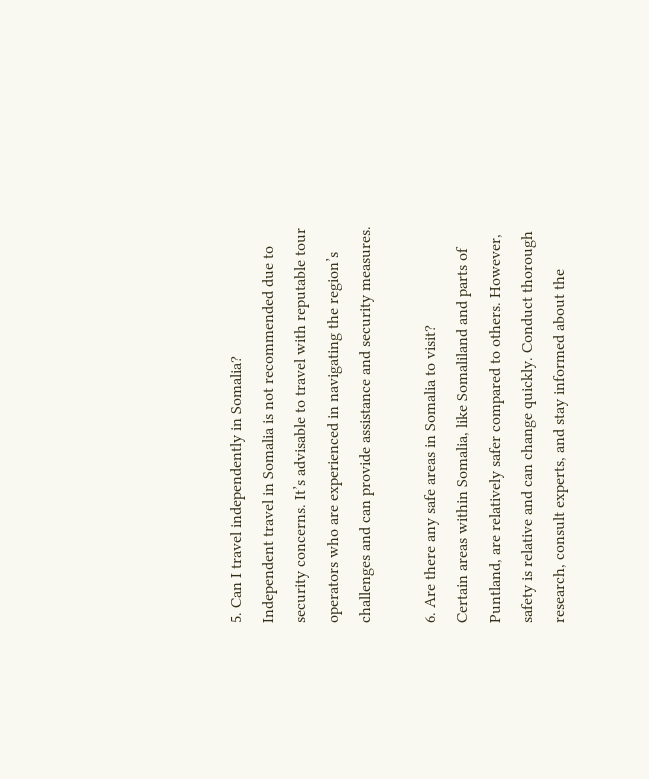5. Can I travel independently in Somalia?
Independent travel in Somalia is not recommended due to security concerns. It’s advisable to travel with reputable tour operators who are experienced in navigating the region’s challenges and can provide assistance and security measures.

6. Are there any safe areas in Somalia to visit?
Certain areas within Somalia, like Somaliland and parts of Puntland, are relatively safer compared to others. However, safety is relative and can change quickly. Conduct thorough research, consult experts, and stay informed about the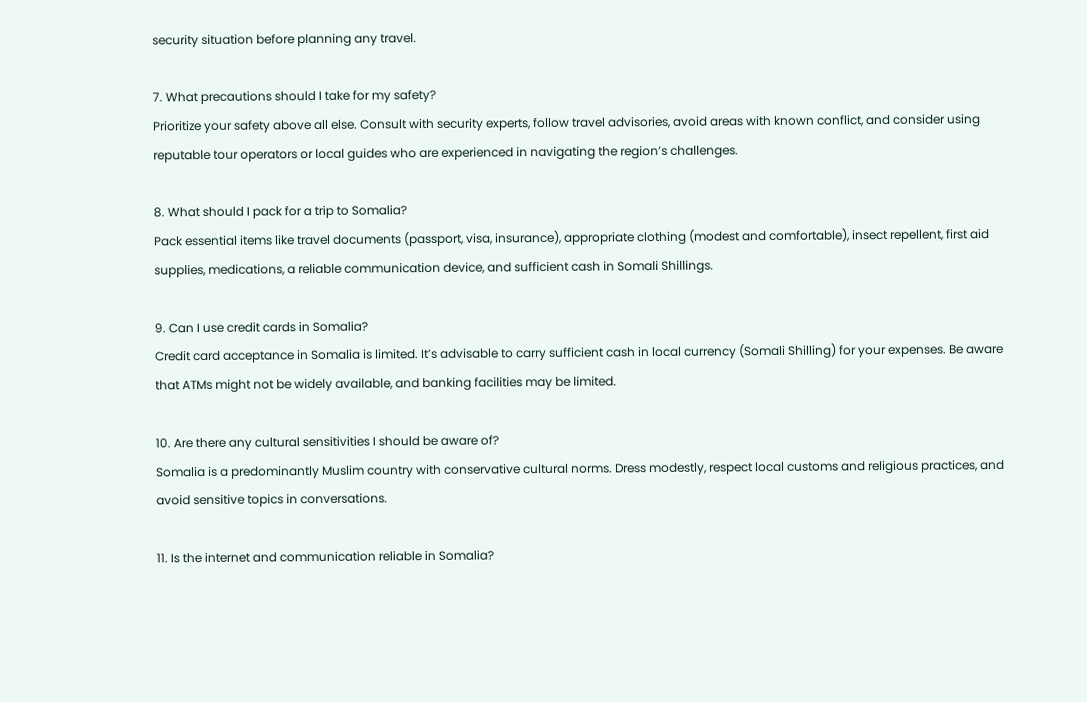security situation before planning any travel.

7. What precautions should I take for my safety?
Prioritize your safety above all else. Consult with security experts, follow travel advisories, avoid areas with known conflict, and consider using reputable tour operators or local guides who are experienced in navigating the region’s challenges.

8. What should I pack for a trip to Somalia?
Pack essential items like travel documents (passport, visa, insurance), appropriate clothing (modest and comfortable), insect repellent, first aid supplies, medications, a reliable communication device, and sufficient cash in Somali Shillings.

9. Can I use credit cards in Somalia?
Credit card acceptance in Somalia is limited. It’s advisable to carry sufficient cash in local currency (Somali Shilling) for your expenses. Be aware that ATMs might not be widely available, and banking facilities may be limited.

10. Are there any cultural sensitivities I should be aware of?
Somalia is a predominantly Muslim country with conservative cultural norms. Dress modestly, respect local customs and religious practices, and avoid sensitive topics in conversations.

11. Is the internet and communication reliable in Somalia?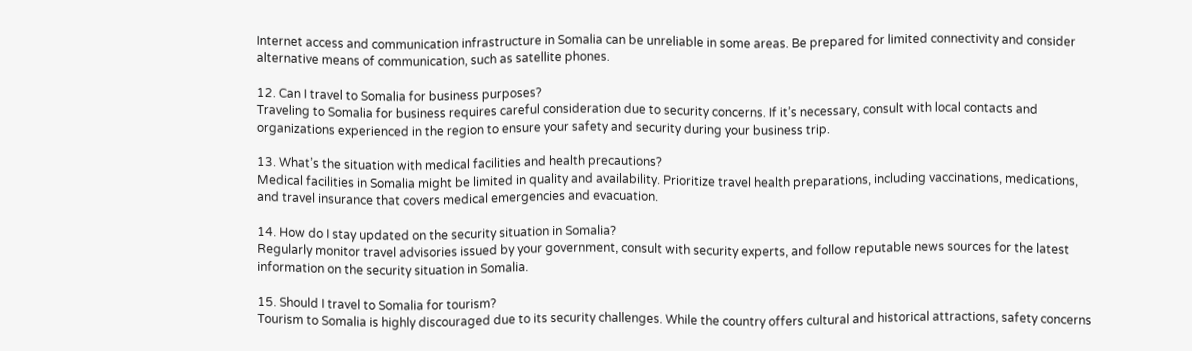Internet access and communication infrastructure in Somalia can be unreliable in some areas. Be prepared for limited connectivity and consider alternative means of communication, such as satellite phones.

12. Can I travel to Somalia for business purposes?
Traveling to Somalia for business requires careful consideration due to security concerns. If it’s necessary, consult with local contacts and organizations experienced in the region to ensure your safety and security during your business trip.

13. What’s the situation with medical facilities and health precautions?
Medical facilities in Somalia might be limited in quality and availability. Prioritize travel health preparations, including vaccinations, medications, and travel insurance that covers medical emergencies and evacuation.

14. How do I stay updated on the security situation in Somalia?
Regularly monitor travel advisories issued by your government, consult with security experts, and follow reputable news sources for the latest information on the security situation in Somalia.

15. Should I travel to Somalia for tourism?
Tourism to Somalia is highly discouraged due to its security challenges. While the country offers cultural and historical attractions, safety concerns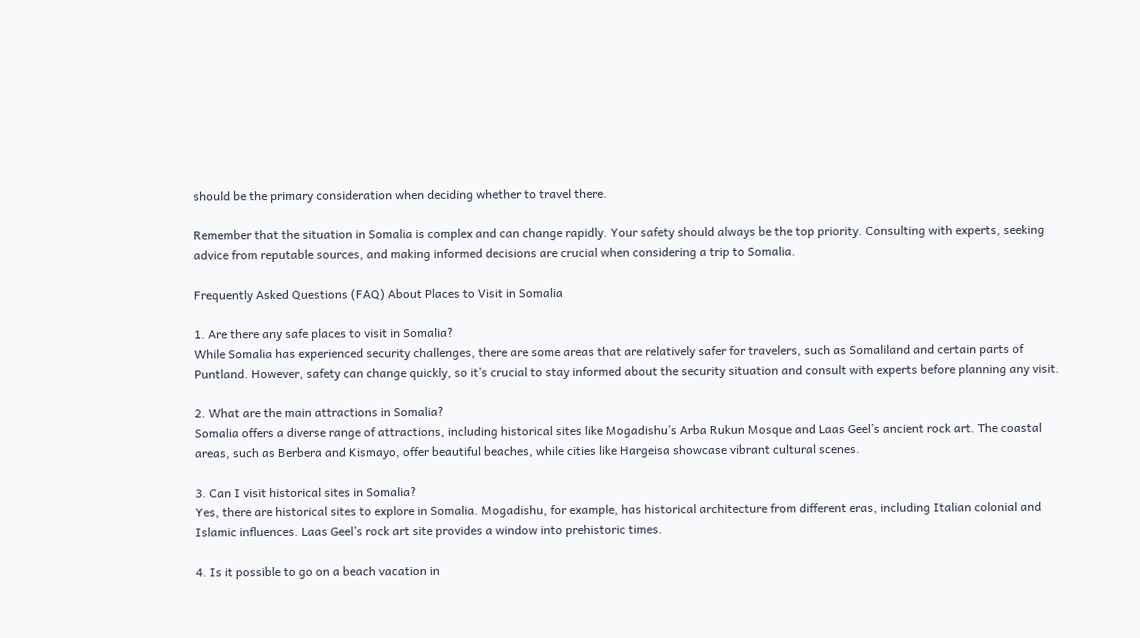should be the primary consideration when deciding whether to travel there.

Remember that the situation in Somalia is complex and can change rapidly. Your safety should always be the top priority. Consulting with experts, seeking advice from reputable sources, and making informed decisions are crucial when considering a trip to Somalia.

Frequently Asked Questions (FAQ) About Places to Visit in Somalia

1. Are there any safe places to visit in Somalia?
While Somalia has experienced security challenges, there are some areas that are relatively safer for travelers, such as Somaliland and certain parts of Puntland. However, safety can change quickly, so it’s crucial to stay informed about the security situation and consult with experts before planning any visit.

2. What are the main attractions in Somalia?
Somalia offers a diverse range of attractions, including historical sites like Mogadishu’s Arba Rukun Mosque and Laas Geel’s ancient rock art. The coastal areas, such as Berbera and Kismayo, offer beautiful beaches, while cities like Hargeisa showcase vibrant cultural scenes.

3. Can I visit historical sites in Somalia?
Yes, there are historical sites to explore in Somalia. Mogadishu, for example, has historical architecture from different eras, including Italian colonial and Islamic influences. Laas Geel’s rock art site provides a window into prehistoric times.

4. Is it possible to go on a beach vacation in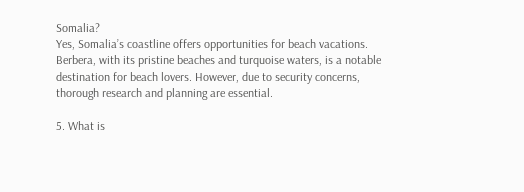Somalia?
Yes, Somalia’s coastline offers opportunities for beach vacations. Berbera, with its pristine beaches and turquoise waters, is a notable destination for beach lovers. However, due to security concerns, thorough research and planning are essential.

5. What is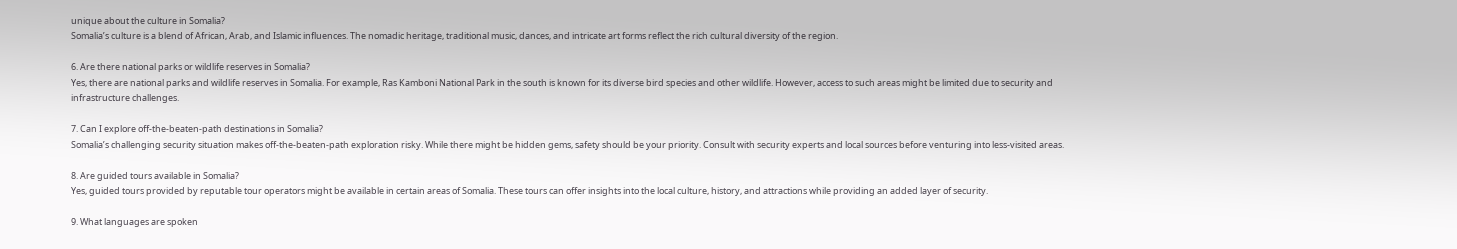unique about the culture in Somalia?
Somalia’s culture is a blend of African, Arab, and Islamic influences. The nomadic heritage, traditional music, dances, and intricate art forms reflect the rich cultural diversity of the region.

6. Are there national parks or wildlife reserves in Somalia?
Yes, there are national parks and wildlife reserves in Somalia. For example, Ras Kamboni National Park in the south is known for its diverse bird species and other wildlife. However, access to such areas might be limited due to security and infrastructure challenges.

7. Can I explore off-the-beaten-path destinations in Somalia?
Somalia’s challenging security situation makes off-the-beaten-path exploration risky. While there might be hidden gems, safety should be your priority. Consult with security experts and local sources before venturing into less-visited areas.

8. Are guided tours available in Somalia?
Yes, guided tours provided by reputable tour operators might be available in certain areas of Somalia. These tours can offer insights into the local culture, history, and attractions while providing an added layer of security.

9. What languages are spoken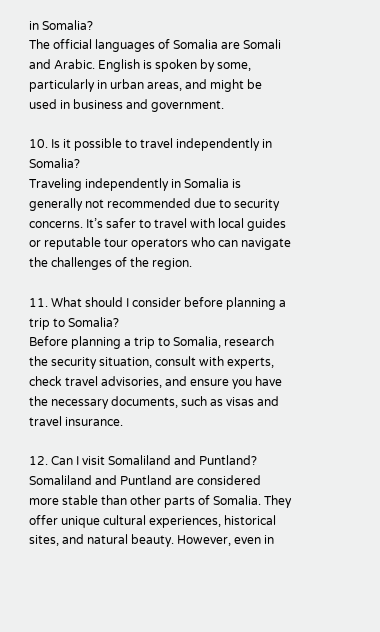in Somalia?
The official languages of Somalia are Somali and Arabic. English is spoken by some, particularly in urban areas, and might be used in business and government.

10. Is it possible to travel independently in Somalia?
Traveling independently in Somalia is generally not recommended due to security concerns. It’s safer to travel with local guides or reputable tour operators who can navigate the challenges of the region.

11. What should I consider before planning a trip to Somalia?
Before planning a trip to Somalia, research the security situation, consult with experts, check travel advisories, and ensure you have the necessary documents, such as visas and travel insurance.

12. Can I visit Somaliland and Puntland?
Somaliland and Puntland are considered more stable than other parts of Somalia. They offer unique cultural experiences, historical sites, and natural beauty. However, even in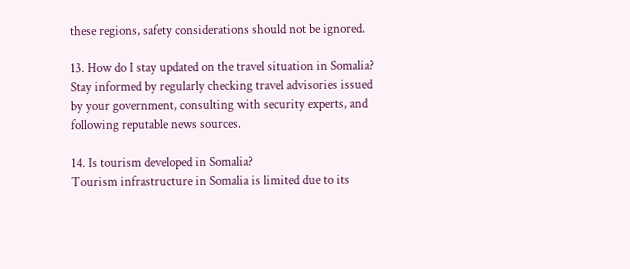these regions, safety considerations should not be ignored.

13. How do I stay updated on the travel situation in Somalia?
Stay informed by regularly checking travel advisories issued by your government, consulting with security experts, and following reputable news sources.

14. Is tourism developed in Somalia?
Tourism infrastructure in Somalia is limited due to its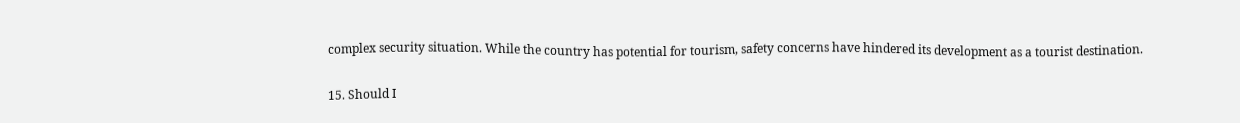complex security situation. While the country has potential for tourism, safety concerns have hindered its development as a tourist destination.

15. Should I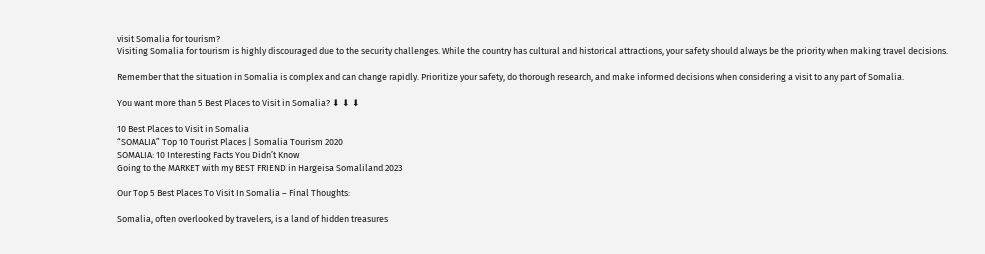visit Somalia for tourism?
Visiting Somalia for tourism is highly discouraged due to the security challenges. While the country has cultural and historical attractions, your safety should always be the priority when making travel decisions.

Remember that the situation in Somalia is complex and can change rapidly. Prioritize your safety, do thorough research, and make informed decisions when considering a visit to any part of Somalia.

You want more than 5 Best Places to Visit in Somalia? ⬇ ⬇ ⬇

10 Best Places to Visit in Somalia
“SOMALIA” Top 10 Tourist Places | Somalia Tourism 2020
SOMALIA: 10 Interesting Facts You Didn’t Know
Going to the MARKET with my BEST FRIEND in Hargeisa Somaliland 2023

Our Top 5 Best Places To Visit In Somalia – Final Thoughts:

Somalia, often overlooked by travelers, is a land of hidden treasures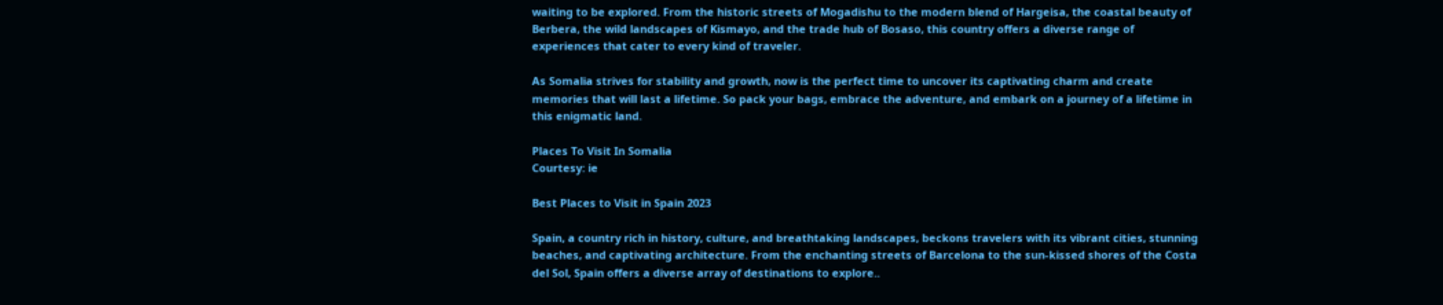waiting to be explored. From the historic streets of Mogadishu to the modern blend of Hargeisa, the coastal beauty of Berbera, the wild landscapes of Kismayo, and the trade hub of Bosaso, this country offers a diverse range of experiences that cater to every kind of traveler.

As Somalia strives for stability and growth, now is the perfect time to uncover its captivating charm and create memories that will last a lifetime. So pack your bags, embrace the adventure, and embark on a journey of a lifetime in this enigmatic land.

Places To Visit In Somalia
Courtesy: ie

Best Places to Visit in Spain 2023

Spain, a country rich in history, culture, and breathtaking landscapes, beckons travelers with its vibrant cities, stunning beaches, and captivating architecture. From the enchanting streets of Barcelona to the sun-kissed shores of the Costa del Sol, Spain offers a diverse array of destinations to explore..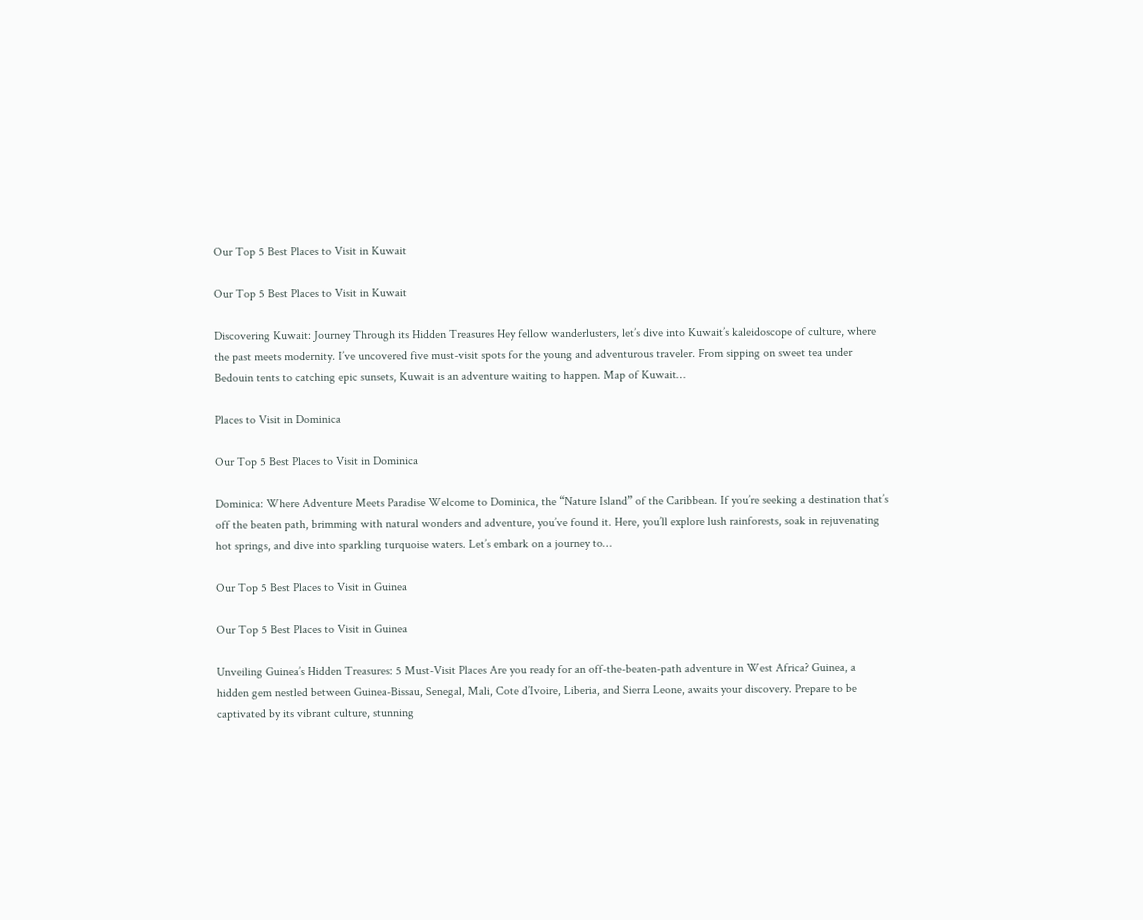Our Top 5 Best Places to Visit in Kuwait

Our Top 5 Best Places to Visit in Kuwait

Discovering Kuwait: Journey Through its Hidden Treasures Hey fellow wanderlusters, let’s dive into Kuwait’s kaleidoscope of culture, where the past meets modernity. I’ve uncovered five must-visit spots for the young and adventurous traveler. From sipping on sweet tea under Bedouin tents to catching epic sunsets, Kuwait is an adventure waiting to happen. Map of Kuwait…

Places to Visit in Dominica

Our Top 5 Best Places to Visit in Dominica

Dominica: Where Adventure Meets Paradise Welcome to Dominica, the “Nature Island” of the Caribbean. If you’re seeking a destination that’s off the beaten path, brimming with natural wonders and adventure, you’ve found it. Here, you’ll explore lush rainforests, soak in rejuvenating hot springs, and dive into sparkling turquoise waters. Let’s embark on a journey to…

Our Top 5 Best Places to Visit in Guinea

Our Top 5 Best Places to Visit in Guinea

Unveiling Guinea’s Hidden Treasures: 5 Must-Visit Places Are you ready for an off-the-beaten-path adventure in West Africa? Guinea, a hidden gem nestled between Guinea-Bissau, Senegal, Mali, Cote d’Ivoire, Liberia, and Sierra Leone, awaits your discovery. Prepare to be captivated by its vibrant culture, stunning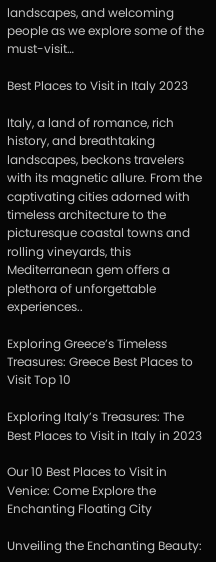landscapes, and welcoming people as we explore some of the must-visit…

Best Places to Visit in Italy 2023

Italy, a land of romance, rich history, and breathtaking landscapes, beckons travelers with its magnetic allure. From the captivating cities adorned with timeless architecture to the picturesque coastal towns and rolling vineyards, this Mediterranean gem offers a plethora of unforgettable experiences..

Exploring Greece’s Timeless Treasures: Greece Best Places to Visit Top 10

Exploring Italy’s Treasures: The Best Places to Visit in Italy in 2023

Our 10 Best Places to Visit in Venice: Come Explore the Enchanting Floating City

Unveiling the Enchanting Beauty: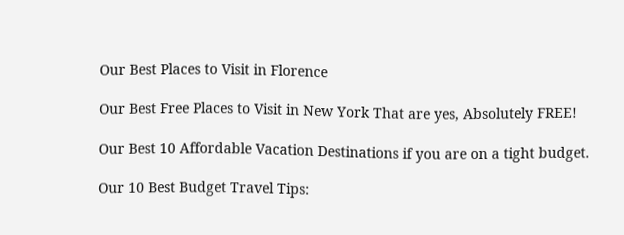Our Best Places to Visit in Florence

Our Best Free Places to Visit in New York That are yes, Absolutely FREE!

Our Best 10 Affordable Vacation Destinations if you are on a tight budget.

Our 10 Best Budget Travel Tips: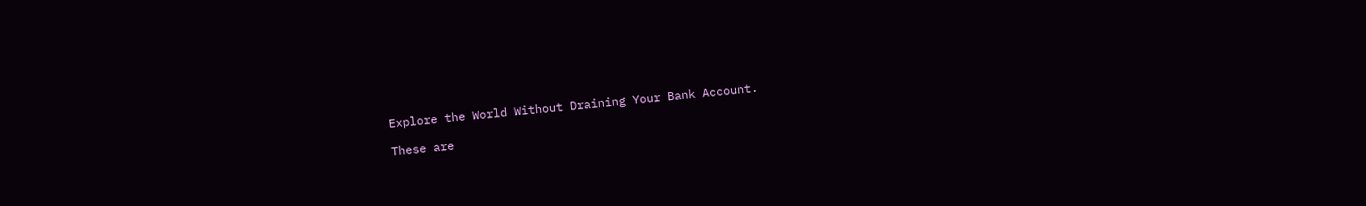Explore the World Without Draining Your Bank Account.

These are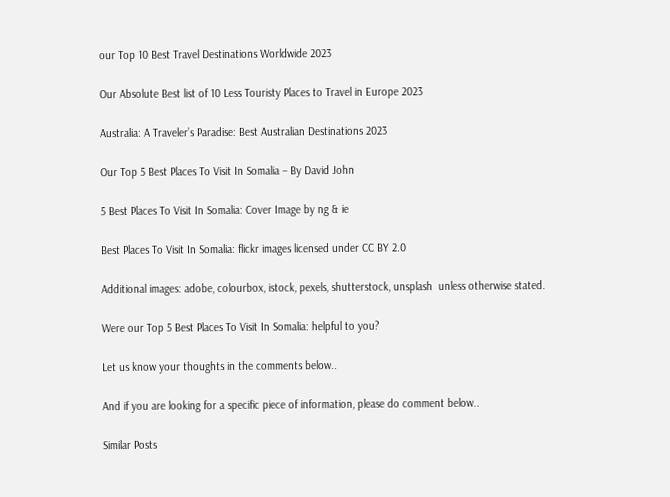our Top 10 Best Travel Destinations Worldwide 2023

Our Absolute Best list of 10 Less Touristy Places to Travel in Europe 2023

Australia: A Traveler’s Paradise: Best Australian Destinations 2023

Our Top 5 Best Places To Visit In Somalia – By David John

5 Best Places To Visit In Somalia: Cover Image by ng & ie

Best Places To Visit In Somalia: flickr images licensed under CC BY 2.0

Additional images: adobe, colourbox, istock, pexels, shutterstock, unsplash  unless otherwise stated.

Were our Top 5 Best Places To Visit In Somalia: helpful to you?

Let us know your thoughts in the comments below..

And if you are looking for a specific piece of information, please do comment below..

Similar Posts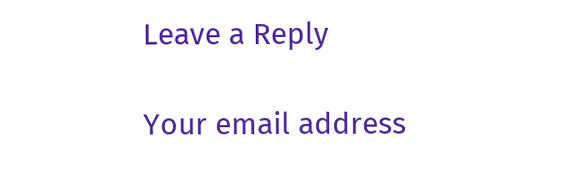Leave a Reply

Your email address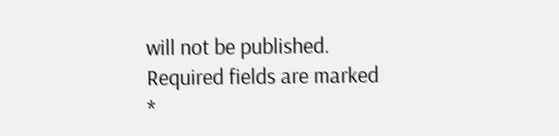will not be published. Required fields are marked *